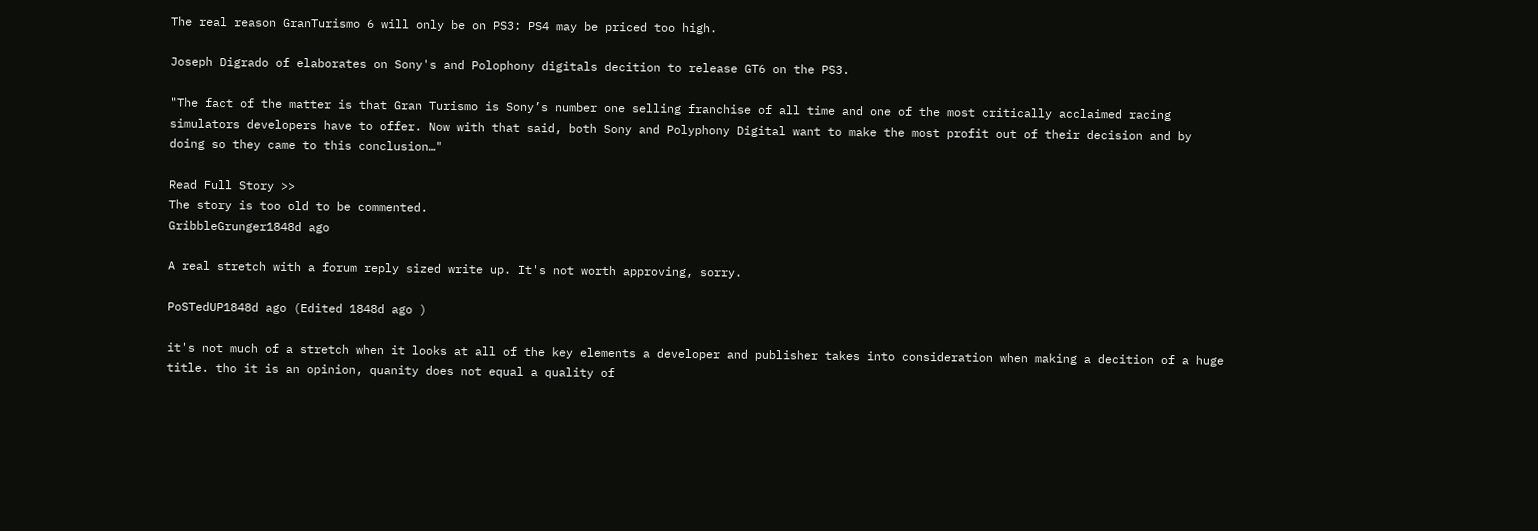The real reason GranTurismo 6 will only be on PS3: PS4 may be priced too high.

Joseph Digrado of elaborates on Sony's and Polophony digitals decition to release GT6 on the PS3.

"The fact of the matter is that Gran Turismo is Sony’s number one selling franchise of all time and one of the most critically acclaimed racing simulators developers have to offer. Now with that said, both Sony and Polyphony Digital want to make the most profit out of their decision and by doing so they came to this conclusion…"

Read Full Story >>
The story is too old to be commented.
GribbleGrunger1848d ago

A real stretch with a forum reply sized write up. It's not worth approving, sorry.

PoSTedUP1848d ago (Edited 1848d ago )

it's not much of a stretch when it looks at all of the key elements a developer and publisher takes into consideration when making a decition of a huge title. tho it is an opinion, quanity does not equal a quality of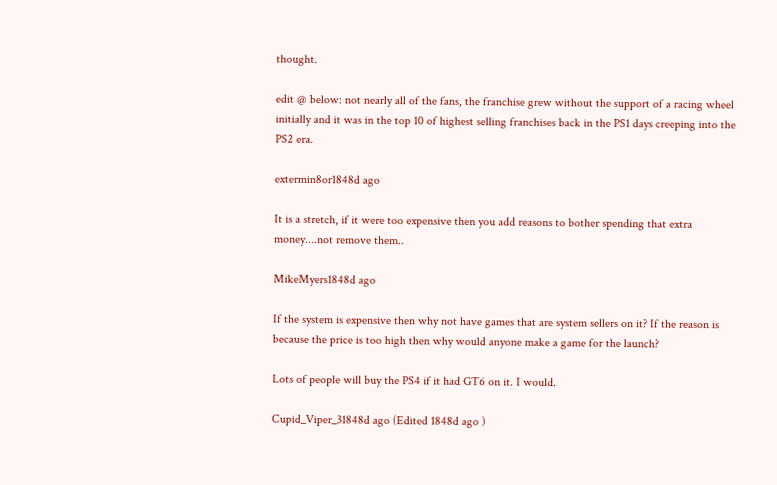thought.

edit @ below: not nearly all of the fans, the franchise grew without the support of a racing wheel initially and it was in the top 10 of highest selling franchises back in the PS1 days creeping into the PS2 era.

extermin8or1848d ago

It is a stretch, if it were too expensive then you add reasons to bother spending that extra money....not remove them..

MikeMyers1848d ago

If the system is expensive then why not have games that are system sellers on it? If the reason is because the price is too high then why would anyone make a game for the launch?

Lots of people will buy the PS4 if it had GT6 on it. I would.

Cupid_Viper_31848d ago (Edited 1848d ago )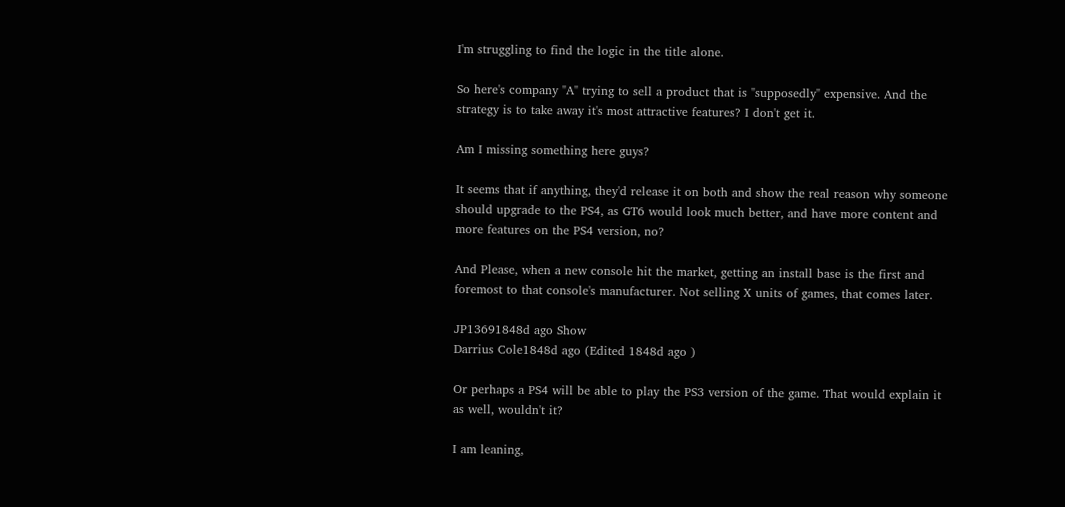I'm struggling to find the logic in the title alone.

So here's company "A" trying to sell a product that is "supposedly" expensive. And the strategy is to take away it's most attractive features? I don't get it.

Am I missing something here guys?

It seems that if anything, they'd release it on both and show the real reason why someone should upgrade to the PS4, as GT6 would look much better, and have more content and more features on the PS4 version, no?

And Please, when a new console hit the market, getting an install base is the first and foremost to that console's manufacturer. Not selling X units of games, that comes later.

JP13691848d ago Show
Darrius Cole1848d ago (Edited 1848d ago )

Or perhaps a PS4 will be able to play the PS3 version of the game. That would explain it as well, wouldn't it?

I am leaning,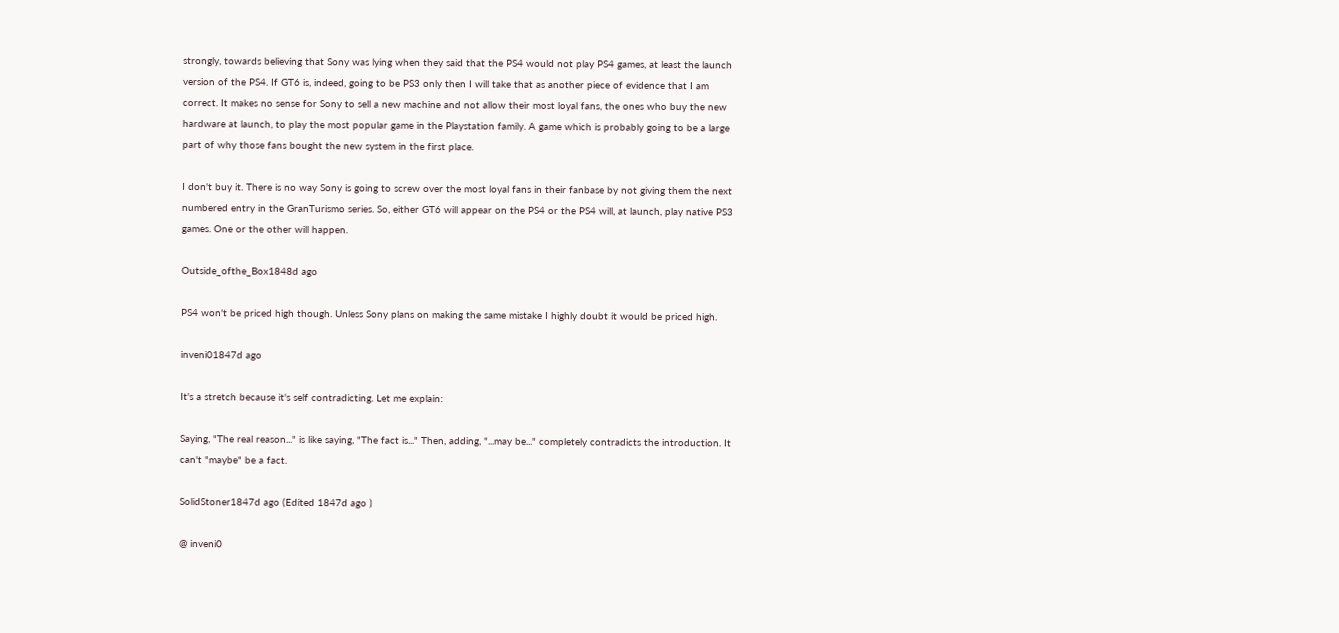strongly, towards believing that Sony was lying when they said that the PS4 would not play PS4 games, at least the launch version of the PS4. If GT6 is, indeed, going to be PS3 only then I will take that as another piece of evidence that I am correct. It makes no sense for Sony to sell a new machine and not allow their most loyal fans, the ones who buy the new hardware at launch, to play the most popular game in the Playstation family. A game which is probably going to be a large part of why those fans bought the new system in the first place.

I don't buy it. There is no way Sony is going to screw over the most loyal fans in their fanbase by not giving them the next numbered entry in the GranTurismo series. So, either GT6 will appear on the PS4 or the PS4 will, at launch, play native PS3 games. One or the other will happen.

Outside_ofthe_Box1848d ago

PS4 won't be priced high though. Unless Sony plans on making the same mistake I highly doubt it would be priced high.

inveni01847d ago

It's a stretch because it's self contradicting. Let me explain:

Saying, "The real reason..." is like saying, "The fact is..." Then, adding, "...may be..." completely contradicts the introduction. It can't "maybe" be a fact.

SolidStoner1847d ago (Edited 1847d ago )

@ inveni0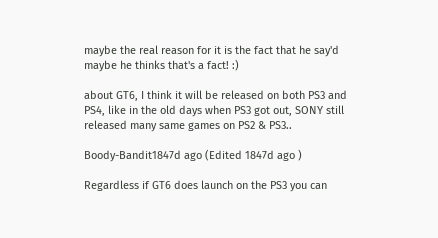maybe the real reason for it is the fact that he say'd maybe he thinks that's a fact! :)

about GT6, I think it will be released on both PS3 and PS4, like in the old days when PS3 got out, SONY still released many same games on PS2 & PS3..

Boody-Bandit1847d ago (Edited 1847d ago )

Regardless if GT6 does launch on the PS3 you can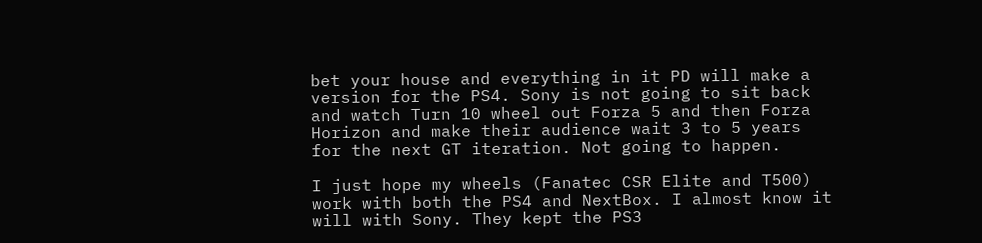bet your house and everything in it PD will make a version for the PS4. Sony is not going to sit back and watch Turn 10 wheel out Forza 5 and then Forza Horizon and make their audience wait 3 to 5 years for the next GT iteration. Not going to happen.

I just hope my wheels (Fanatec CSR Elite and T500) work with both the PS4 and NextBox. I almost know it will with Sony. They kept the PS3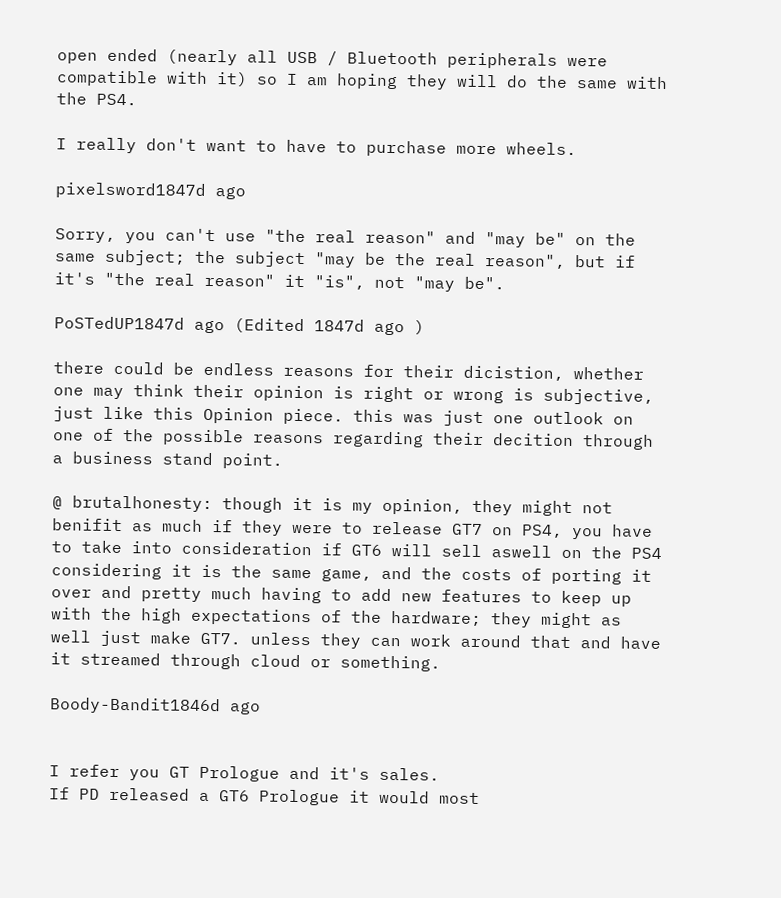open ended (nearly all USB / Bluetooth peripherals were compatible with it) so I am hoping they will do the same with the PS4.

I really don't want to have to purchase more wheels.

pixelsword1847d ago

Sorry, you can't use "the real reason" and "may be" on the same subject; the subject "may be the real reason", but if it's "the real reason" it "is", not "may be".

PoSTedUP1847d ago (Edited 1847d ago )

there could be endless reasons for their dicistion, whether one may think their opinion is right or wrong is subjective, just like this Opinion piece. this was just one outlook on one of the possible reasons regarding their decition through a business stand point.

@ brutalhonesty: though it is my opinion, they might not benifit as much if they were to release GT7 on PS4, you have to take into consideration if GT6 will sell aswell on the PS4 considering it is the same game, and the costs of porting it over and pretty much having to add new features to keep up with the high expectations of the hardware; they might as well just make GT7. unless they can work around that and have it streamed through cloud or something.

Boody-Bandit1846d ago


I refer you GT Prologue and it's sales.
If PD released a GT6 Prologue it would most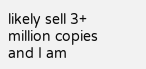likely sell 3+ million copies and I am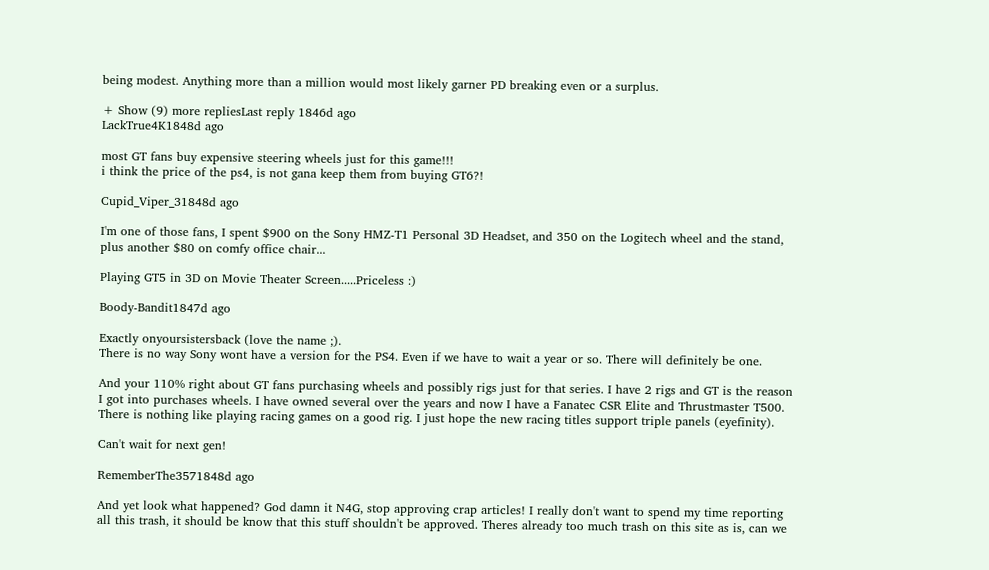being modest. Anything more than a million would most likely garner PD breaking even or a surplus.

+ Show (9) more repliesLast reply 1846d ago
LackTrue4K1848d ago

most GT fans buy expensive steering wheels just for this game!!!
i think the price of the ps4, is not gana keep them from buying GT6?!

Cupid_Viper_31848d ago

I'm one of those fans, I spent $900 on the Sony HMZ-T1 Personal 3D Headset, and 350 on the Logitech wheel and the stand, plus another $80 on comfy office chair...

Playing GT5 in 3D on Movie Theater Screen.....Priceless :)

Boody-Bandit1847d ago

Exactly onyoursistersback (love the name ;).
There is no way Sony wont have a version for the PS4. Even if we have to wait a year or so. There will definitely be one.

And your 110% right about GT fans purchasing wheels and possibly rigs just for that series. I have 2 rigs and GT is the reason I got into purchases wheels. I have owned several over the years and now I have a Fanatec CSR Elite and Thrustmaster T500. There is nothing like playing racing games on a good rig. I just hope the new racing titles support triple panels (eyefinity).

Can't wait for next gen!

RememberThe3571848d ago

And yet look what happened? God damn it N4G, stop approving crap articles! I really don't want to spend my time reporting all this trash, it should be know that this stuff shouldn't be approved. Theres already too much trash on this site as is, can we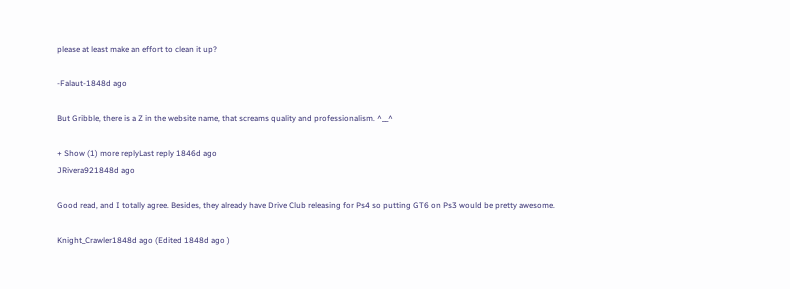please at least make an effort to clean it up?

-Falaut-1848d ago

But Gribble, there is a Z in the website name, that screams quality and professionalism. ^__^

+ Show (1) more replyLast reply 1846d ago
JRivera921848d ago

Good read, and I totally agree. Besides, they already have Drive Club releasing for Ps4 so putting GT6 on Ps3 would be pretty awesome.

Knight_Crawler1848d ago (Edited 1848d ago )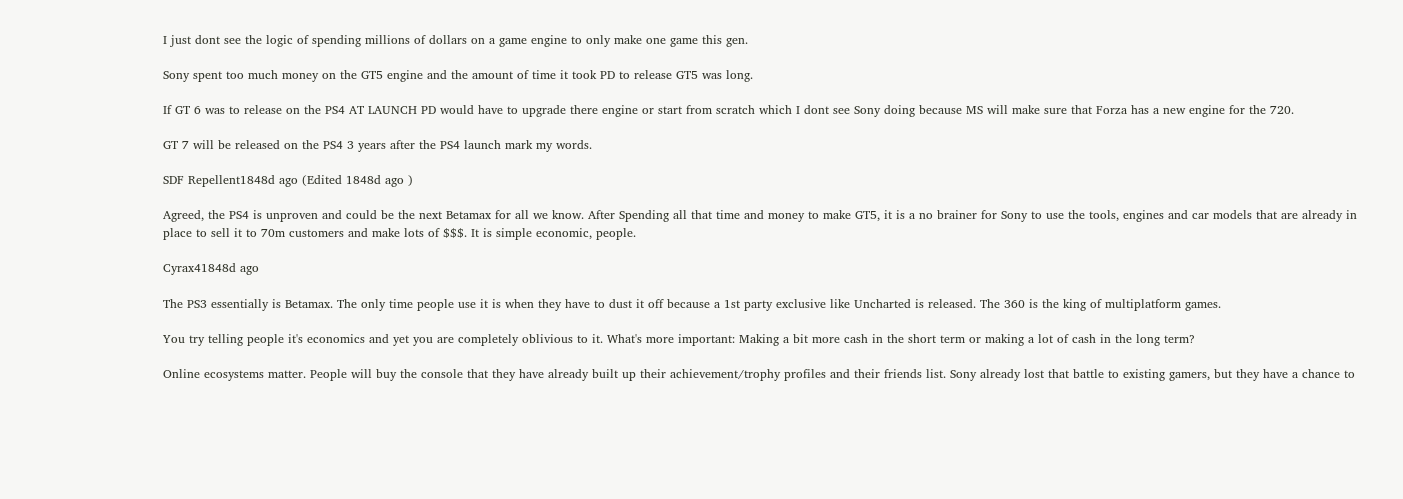I just dont see the logic of spending millions of dollars on a game engine to only make one game this gen.

Sony spent too much money on the GT5 engine and the amount of time it took PD to release GT5 was long.

If GT 6 was to release on the PS4 AT LAUNCH PD would have to upgrade there engine or start from scratch which I dont see Sony doing because MS will make sure that Forza has a new engine for the 720.

GT 7 will be released on the PS4 3 years after the PS4 launch mark my words.

SDF Repellent1848d ago (Edited 1848d ago )

Agreed, the PS4 is unproven and could be the next Betamax for all we know. After Spending all that time and money to make GT5, it is a no brainer for Sony to use the tools, engines and car models that are already in place to sell it to 70m customers and make lots of $$$. It is simple economic, people.

Cyrax41848d ago

The PS3 essentially is Betamax. The only time people use it is when they have to dust it off because a 1st party exclusive like Uncharted is released. The 360 is the king of multiplatform games.

You try telling people it's economics and yet you are completely oblivious to it. What's more important: Making a bit more cash in the short term or making a lot of cash in the long term?

Online ecosystems matter. People will buy the console that they have already built up their achievement/trophy profiles and their friends list. Sony already lost that battle to existing gamers, but they have a chance to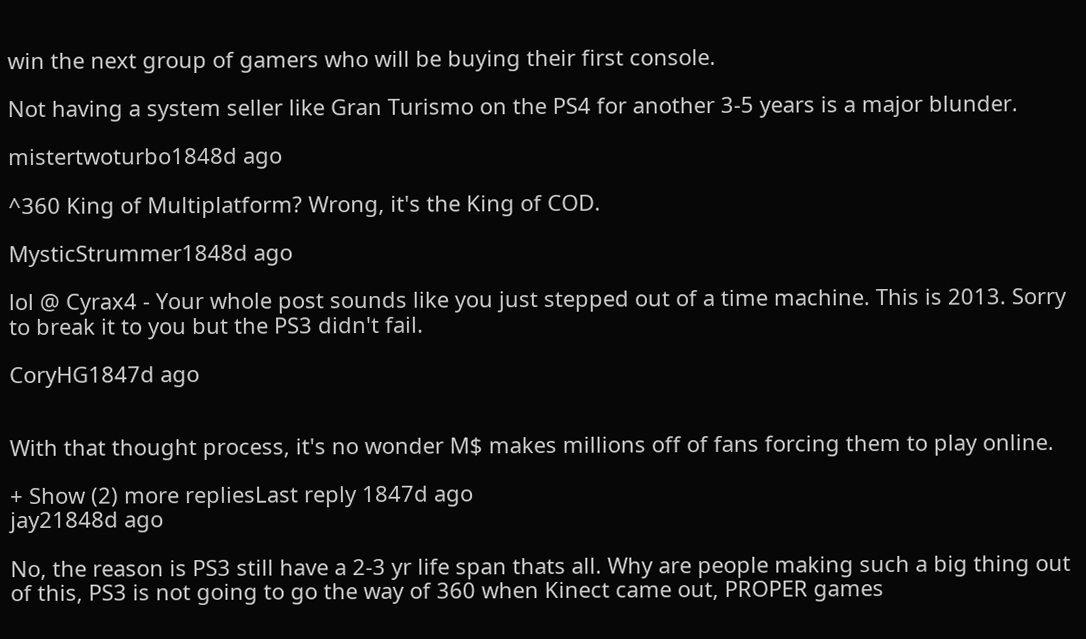win the next group of gamers who will be buying their first console.

Not having a system seller like Gran Turismo on the PS4 for another 3-5 years is a major blunder.

mistertwoturbo1848d ago

^360 King of Multiplatform? Wrong, it's the King of COD.

MysticStrummer1848d ago

lol @ Cyrax4 - Your whole post sounds like you just stepped out of a time machine. This is 2013. Sorry to break it to you but the PS3 didn't fail.

CoryHG1847d ago


With that thought process, it's no wonder M$ makes millions off of fans forcing them to play online.

+ Show (2) more repliesLast reply 1847d ago
jay21848d ago

No, the reason is PS3 still have a 2-3 yr life span thats all. Why are people making such a big thing out of this, PS3 is not going to go the way of 360 when Kinect came out, PROPER games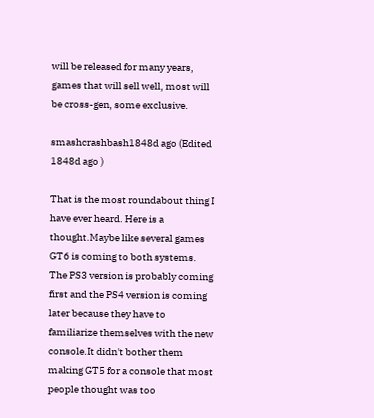will be released for many years, games that will sell well, most will be cross-gen, some exclusive.

smashcrashbash1848d ago (Edited 1848d ago )

That is the most roundabout thing I have ever heard. Here is a thought.Maybe like several games GT6 is coming to both systems. The PS3 version is probably coming first and the PS4 version is coming later because they have to familiarize themselves with the new console.It didn't bother them making GT5 for a console that most people thought was too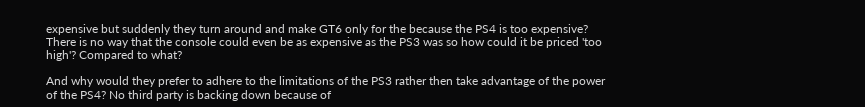expensive but suddenly they turn around and make GT6 only for the because the PS4 is too expensive? There is no way that the console could even be as expensive as the PS3 was so how could it be priced 'too high'? Compared to what?

And why would they prefer to adhere to the limitations of the PS3 rather then take advantage of the power of the PS4? No third party is backing down because of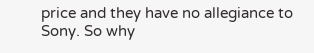price and they have no allegiance to Sony. So why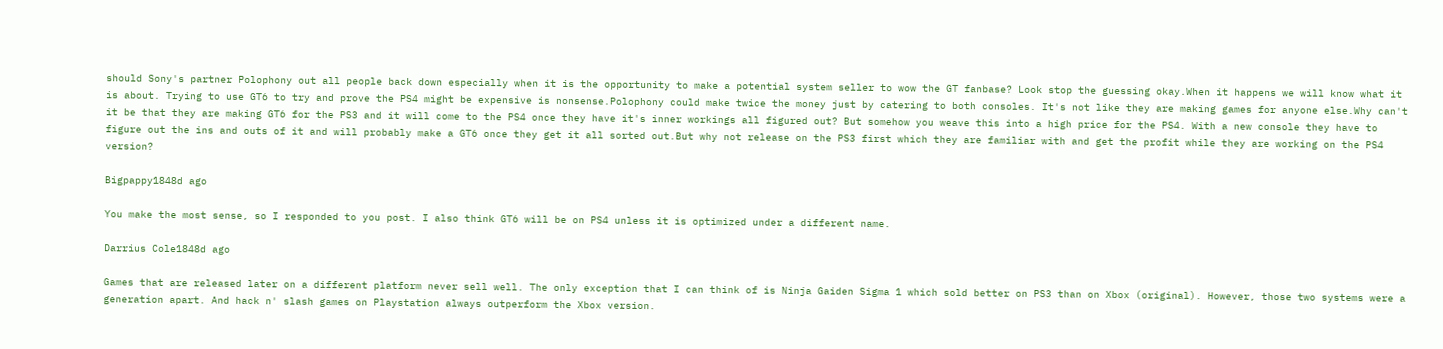should Sony's partner Polophony out all people back down especially when it is the opportunity to make a potential system seller to wow the GT fanbase? Look stop the guessing okay.When it happens we will know what it is about. Trying to use GT6 to try and prove the PS4 might be expensive is nonsense.Polophony could make twice the money just by catering to both consoles. It's not like they are making games for anyone else.Why can't it be that they are making GT6 for the PS3 and it will come to the PS4 once they have it's inner workings all figured out? But somehow you weave this into a high price for the PS4. With a new console they have to figure out the ins and outs of it and will probably make a GT6 once they get it all sorted out.But why not release on the PS3 first which they are familiar with and get the profit while they are working on the PS4 version?

Bigpappy1848d ago

You make the most sense, so I responded to you post. I also think GT6 will be on PS4 unless it is optimized under a different name.

Darrius Cole1848d ago

Games that are released later on a different platform never sell well. The only exception that I can think of is Ninja Gaiden Sigma 1 which sold better on PS3 than on Xbox (original). However, those two systems were a generation apart. And hack n' slash games on Playstation always outperform the Xbox version.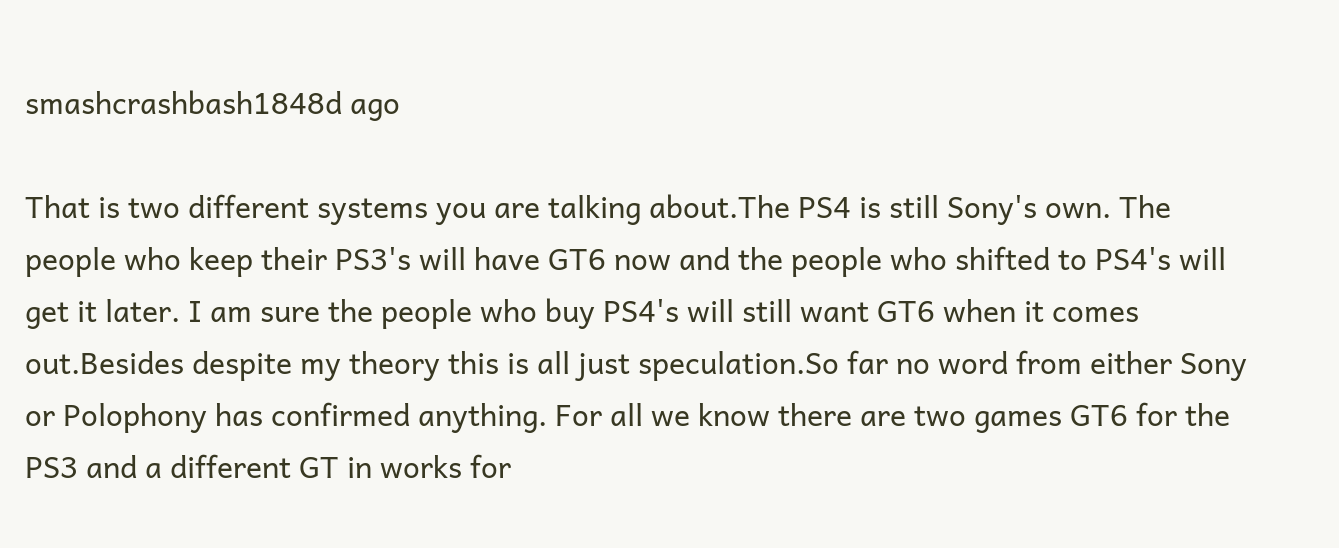smashcrashbash1848d ago

That is two different systems you are talking about.The PS4 is still Sony's own. The people who keep their PS3's will have GT6 now and the people who shifted to PS4's will get it later. I am sure the people who buy PS4's will still want GT6 when it comes out.Besides despite my theory this is all just speculation.So far no word from either Sony or Polophony has confirmed anything. For all we know there are two games GT6 for the PS3 and a different GT in works for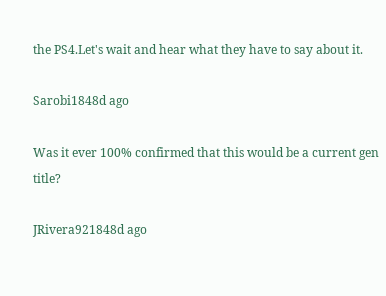the PS4.Let's wait and hear what they have to say about it.

Sarobi1848d ago

Was it ever 100% confirmed that this would be a current gen title?

JRivera921848d ago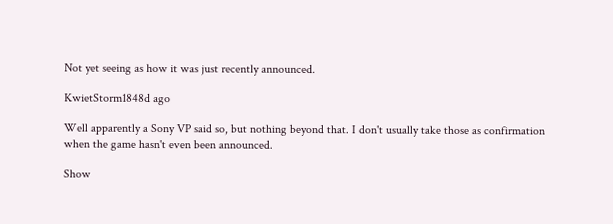Not yet seeing as how it was just recently announced.

KwietStorm1848d ago

Well apparently a Sony VP said so, but nothing beyond that. I don't usually take those as confirmation when the game hasn't even been announced.

Show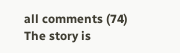all comments (74)
The story is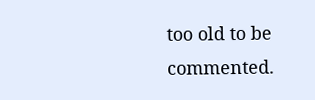too old to be commented.